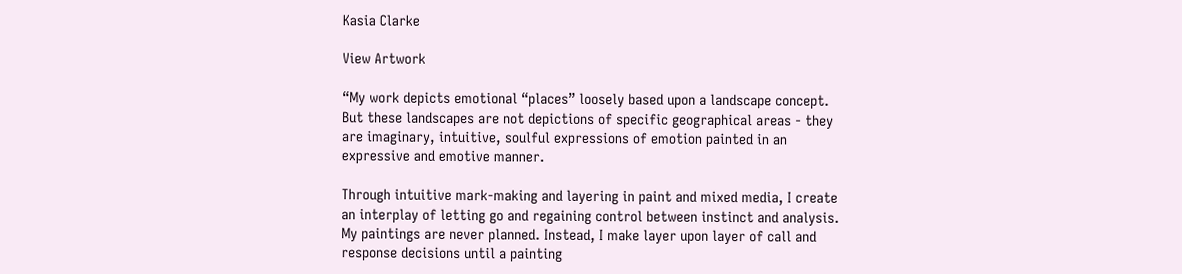Kasia Clarke

View Artwork

“My work depicts emotional “places” loosely based upon a landscape concept. But these landscapes are not depictions of specific geographical areas - they are imaginary, intuitive, soulful expressions of emotion painted in an expressive and emotive manner.

Through intuitive mark-making and layering in paint and mixed media, I create an interplay of letting go and regaining control between instinct and analysis. My paintings are never planned. Instead, I make layer upon layer of call and response decisions until a painting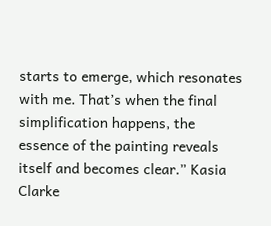starts to emerge, which resonates with me. That’s when the final simplification happens, the essence of the painting reveals itself and becomes clear.” Kasia Clarke